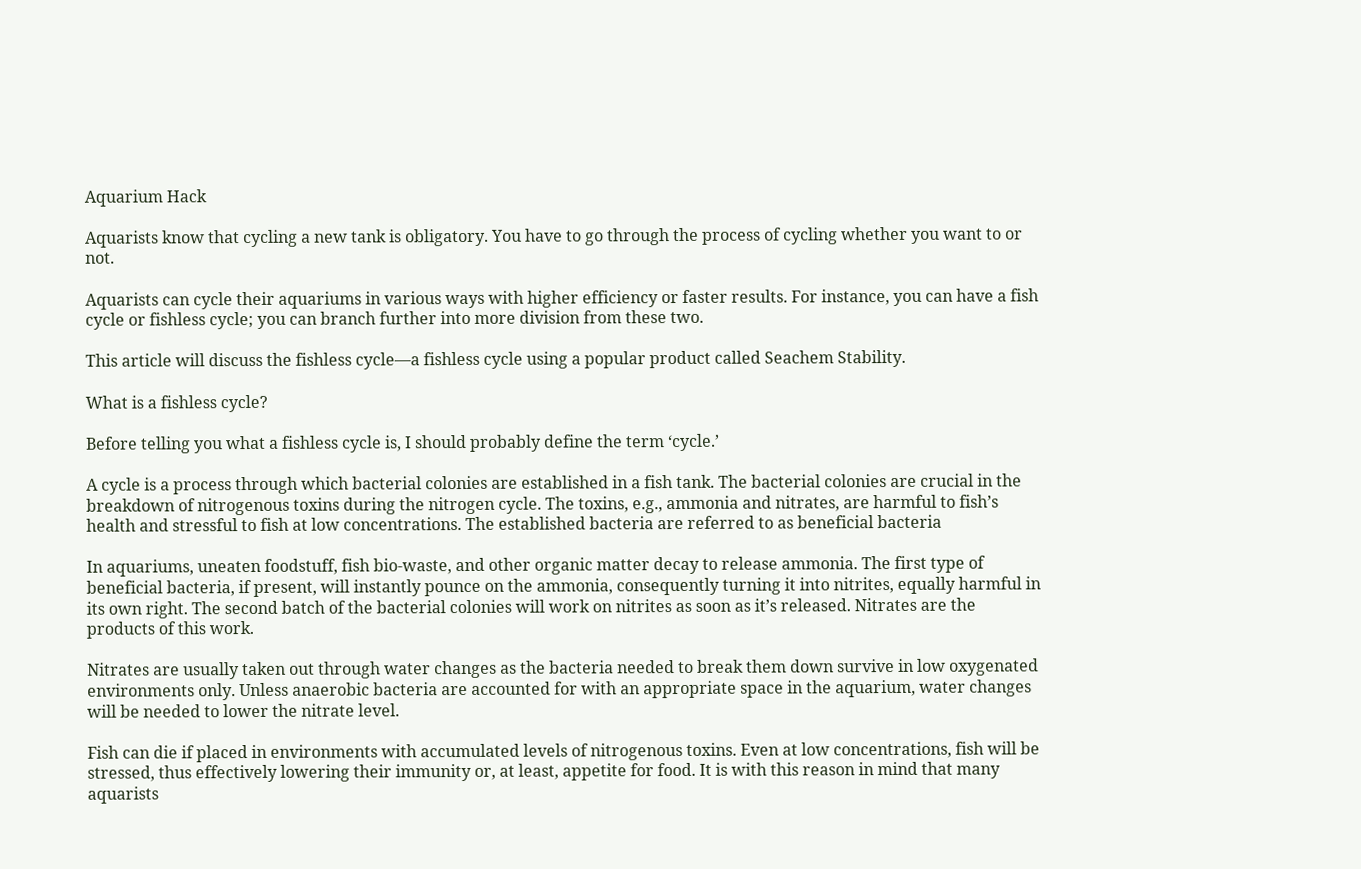Aquarium Hack

Aquarists know that cycling a new tank is obligatory. You have to go through the process of cycling whether you want to or not.

Aquarists can cycle their aquariums in various ways with higher efficiency or faster results. For instance, you can have a fish cycle or fishless cycle; you can branch further into more division from these two.

This article will discuss the fishless cycle—a fishless cycle using a popular product called Seachem Stability.

What is a fishless cycle?

Before telling you what a fishless cycle is, I should probably define the term ‘cycle.’

A cycle is a process through which bacterial colonies are established in a fish tank. The bacterial colonies are crucial in the breakdown of nitrogenous toxins during the nitrogen cycle. The toxins, e.g., ammonia and nitrates, are harmful to fish’s health and stressful to fish at low concentrations. The established bacteria are referred to as beneficial bacteria

In aquariums, uneaten foodstuff, fish bio-waste, and other organic matter decay to release ammonia. The first type of beneficial bacteria, if present, will instantly pounce on the ammonia, consequently turning it into nitrites, equally harmful in its own right. The second batch of the bacterial colonies will work on nitrites as soon as it’s released. Nitrates are the products of this work.

Nitrates are usually taken out through water changes as the bacteria needed to break them down survive in low oxygenated environments only. Unless anaerobic bacteria are accounted for with an appropriate space in the aquarium, water changes will be needed to lower the nitrate level.

Fish can die if placed in environments with accumulated levels of nitrogenous toxins. Even at low concentrations, fish will be stressed, thus effectively lowering their immunity or, at least, appetite for food. It is with this reason in mind that many aquarists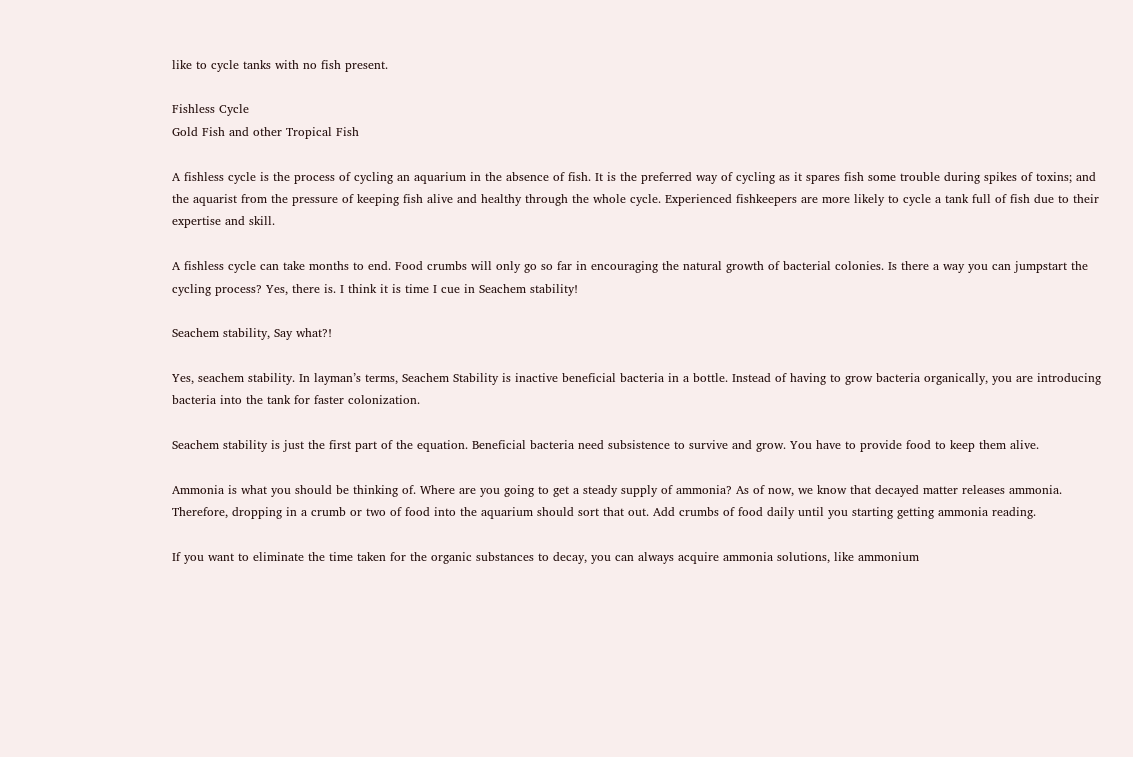like to cycle tanks with no fish present.

Fishless Cycle
Gold Fish and other Tropical Fish

A fishless cycle is the process of cycling an aquarium in the absence of fish. It is the preferred way of cycling as it spares fish some trouble during spikes of toxins; and the aquarist from the pressure of keeping fish alive and healthy through the whole cycle. Experienced fishkeepers are more likely to cycle a tank full of fish due to their expertise and skill.

A fishless cycle can take months to end. Food crumbs will only go so far in encouraging the natural growth of bacterial colonies. Is there a way you can jumpstart the cycling process? Yes, there is. I think it is time I cue in Seachem stability!

Seachem stability, Say what?!

Yes, seachem stability. In layman’s terms, Seachem Stability is inactive beneficial bacteria in a bottle. Instead of having to grow bacteria organically, you are introducing bacteria into the tank for faster colonization.

Seachem stability is just the first part of the equation. Beneficial bacteria need subsistence to survive and grow. You have to provide food to keep them alive.

Ammonia is what you should be thinking of. Where are you going to get a steady supply of ammonia? As of now, we know that decayed matter releases ammonia. Therefore, dropping in a crumb or two of food into the aquarium should sort that out. Add crumbs of food daily until you starting getting ammonia reading.

If you want to eliminate the time taken for the organic substances to decay, you can always acquire ammonia solutions, like ammonium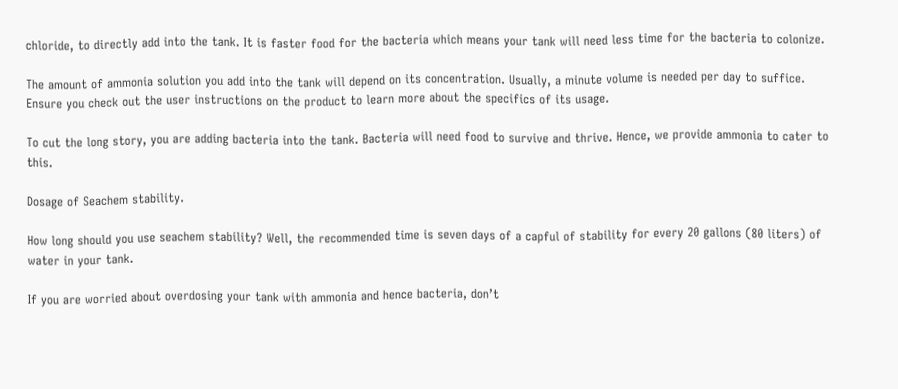chloride, to directly add into the tank. It is faster food for the bacteria which means your tank will need less time for the bacteria to colonize.

The amount of ammonia solution you add into the tank will depend on its concentration. Usually, a minute volume is needed per day to suffice. Ensure you check out the user instructions on the product to learn more about the specifics of its usage.

To cut the long story, you are adding bacteria into the tank. Bacteria will need food to survive and thrive. Hence, we provide ammonia to cater to this.

Dosage of Seachem stability.

How long should you use seachem stability? Well, the recommended time is seven days of a capful of stability for every 20 gallons (80 liters) of water in your tank.

If you are worried about overdosing your tank with ammonia and hence bacteria, don’t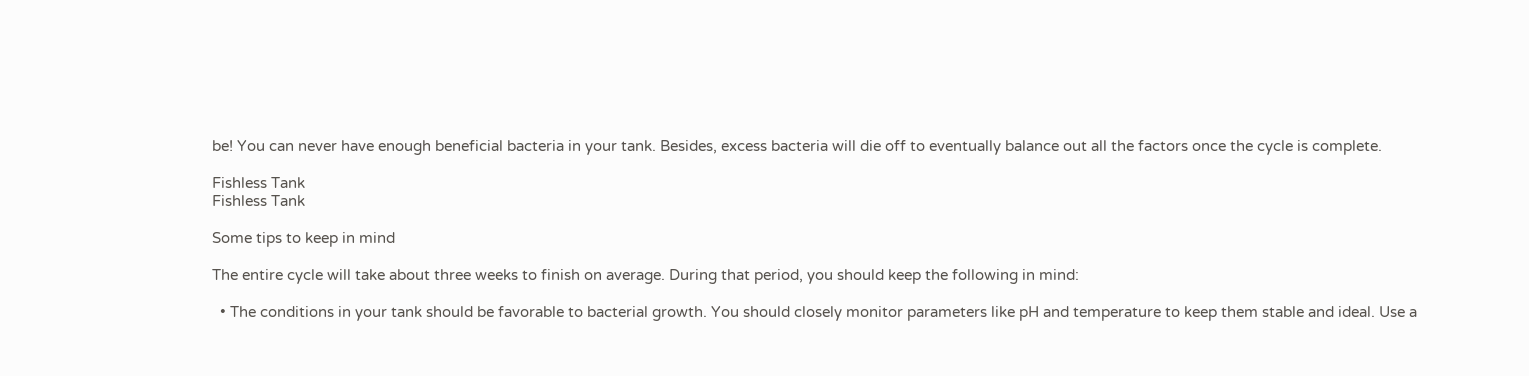be! You can never have enough beneficial bacteria in your tank. Besides, excess bacteria will die off to eventually balance out all the factors once the cycle is complete.

Fishless Tank
Fishless Tank

Some tips to keep in mind

The entire cycle will take about three weeks to finish on average. During that period, you should keep the following in mind:

  • The conditions in your tank should be favorable to bacterial growth. You should closely monitor parameters like pH and temperature to keep them stable and ideal. Use a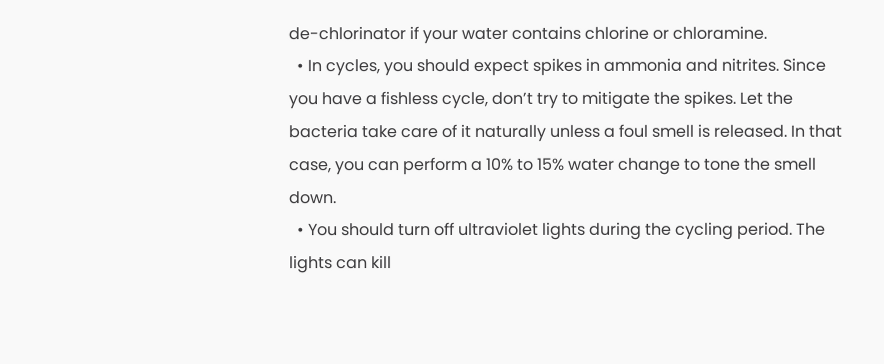de-chlorinator if your water contains chlorine or chloramine.
  • In cycles, you should expect spikes in ammonia and nitrites. Since you have a fishless cycle, don’t try to mitigate the spikes. Let the bacteria take care of it naturally unless a foul smell is released. In that case, you can perform a 10% to 15% water change to tone the smell down.
  • You should turn off ultraviolet lights during the cycling period. The lights can kill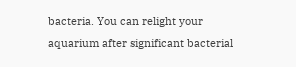bacteria. You can relight your aquarium after significant bacterial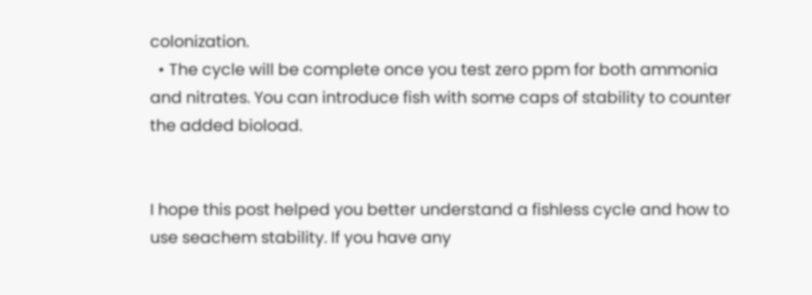colonization.
  • The cycle will be complete once you test zero ppm for both ammonia and nitrates. You can introduce fish with some caps of stability to counter the added bioload.


I hope this post helped you better understand a fishless cycle and how to use seachem stability. If you have any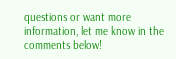questions or want more information, let me know in the comments below!